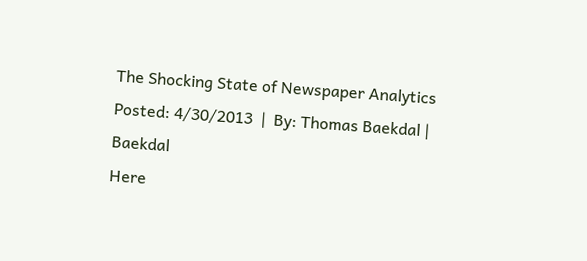The Shocking State of Newspaper Analytics
Posted: 4/30/2013  |  By: Thomas Baekdal | Baekdal
Here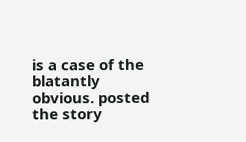is a case of the blatantly obvious. posted the story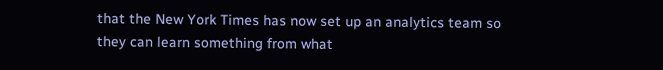that the New York Times has now set up an analytics team so they can learn something from what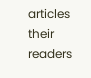articles their readers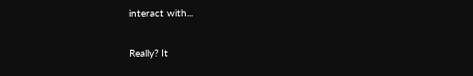interact with...

Really? It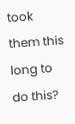took them this long to do this?